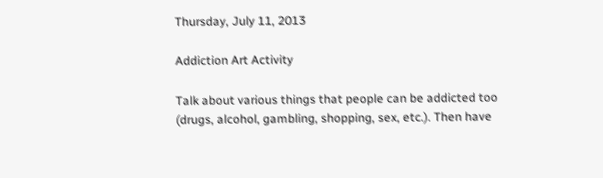Thursday, July 11, 2013

Addiction Art Activity

Talk about various things that people can be addicted too (drugs, alcohol, gambling, shopping, sex, etc.). Then have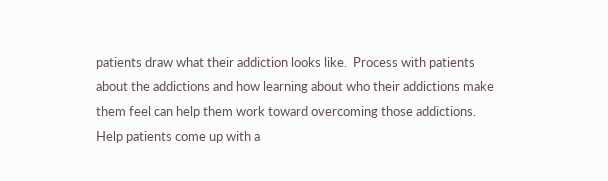patients draw what their addiction looks like.  Process with patients about the addictions and how learning about who their addictions make them feel can help them work toward overcoming those addictions.  Help patients come up with a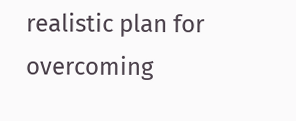realistic plan for overcoming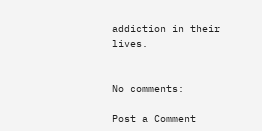addiction in their lives.


No comments:

Post a Comment